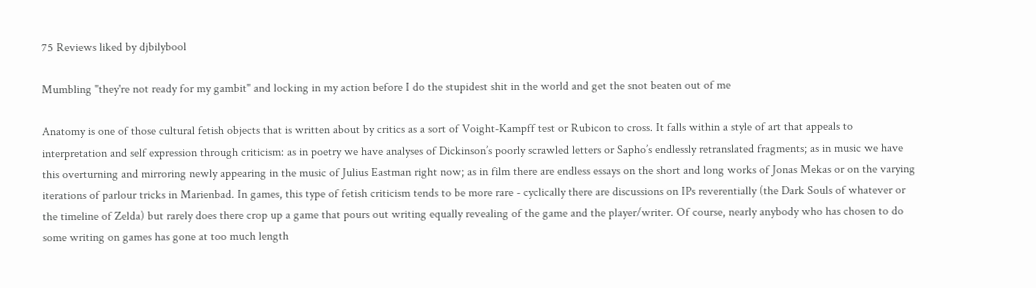75 Reviews liked by djbilybool

Mumbling "they're not ready for my gambit" and locking in my action before I do the stupidest shit in the world and get the snot beaten out of me

Anatomy is one of those cultural fetish objects that is written about by critics as a sort of Voight-Kampff test or Rubicon to cross. It falls within a style of art that appeals to interpretation and self expression through criticism: as in poetry we have analyses of Dickinson’s poorly scrawled letters or Sapho’s endlessly retranslated fragments; as in music we have this overturning and mirroring newly appearing in the music of Julius Eastman right now; as in film there are endless essays on the short and long works of Jonas Mekas or on the varying iterations of parlour tricks in Marienbad. In games, this type of fetish criticism tends to be more rare - cyclically there are discussions on IPs reverentially (the Dark Souls of whatever or the timeline of Zelda) but rarely does there crop up a game that pours out writing equally revealing of the game and the player/writer. Of course, nearly anybody who has chosen to do some writing on games has gone at too much length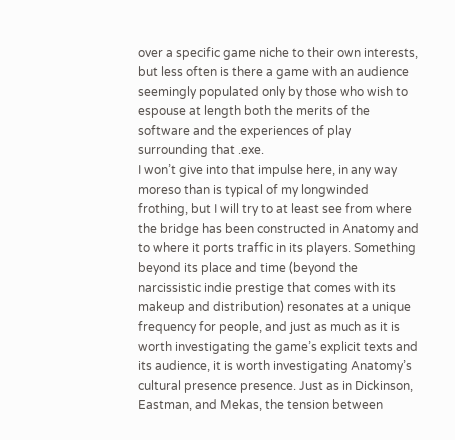over a specific game niche to their own interests, but less often is there a game with an audience seemingly populated only by those who wish to espouse at length both the merits of the software and the experiences of play surrounding that .exe.
I won’t give into that impulse here, in any way moreso than is typical of my longwinded frothing, but I will try to at least see from where the bridge has been constructed in Anatomy and to where it ports traffic in its players. Something beyond its place and time (beyond the narcissistic indie prestige that comes with its makeup and distribution) resonates at a unique frequency for people, and just as much as it is worth investigating the game’s explicit texts and its audience, it is worth investigating Anatomy’s cultural presence presence. Just as in Dickinson, Eastman, and Mekas, the tension between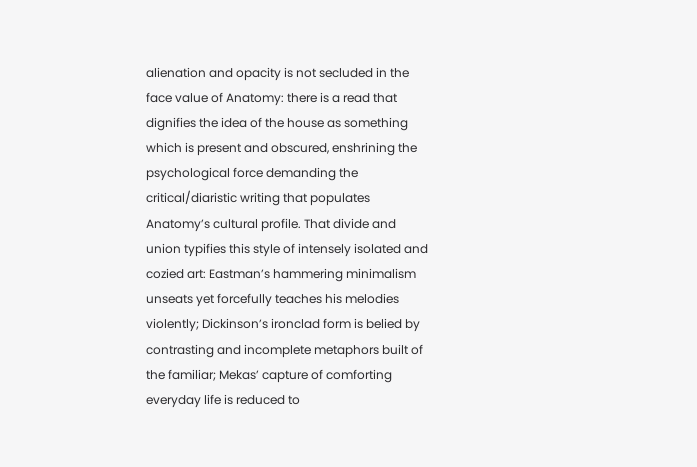alienation and opacity is not secluded in the face value of Anatomy: there is a read that dignifies the idea of the house as something which is present and obscured, enshrining the psychological force demanding the critical/diaristic writing that populates Anatomy’s cultural profile. That divide and union typifies this style of intensely isolated and cozied art: Eastman’s hammering minimalism unseats yet forcefully teaches his melodies violently; Dickinson’s ironclad form is belied by contrasting and incomplete metaphors built of the familiar; Mekas’ capture of comforting everyday life is reduced to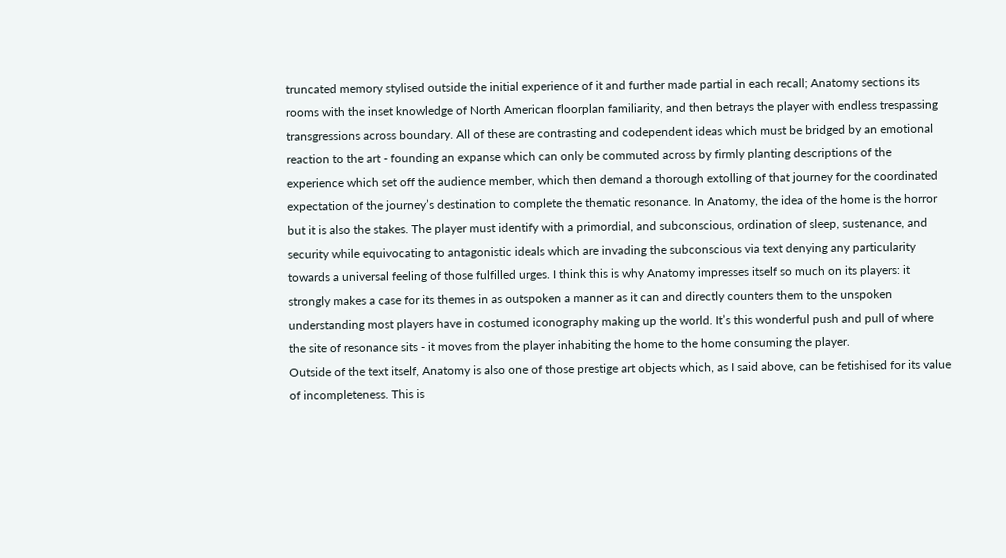truncated memory stylised outside the initial experience of it and further made partial in each recall; Anatomy sections its rooms with the inset knowledge of North American floorplan familiarity, and then betrays the player with endless trespassing transgressions across boundary. All of these are contrasting and codependent ideas which must be bridged by an emotional reaction to the art - founding an expanse which can only be commuted across by firmly planting descriptions of the experience which set off the audience member, which then demand a thorough extolling of that journey for the coordinated expectation of the journey’s destination to complete the thematic resonance. In Anatomy, the idea of the home is the horror but it is also the stakes. The player must identify with a primordial, and subconscious, ordination of sleep, sustenance, and security while equivocating to antagonistic ideals which are invading the subconscious via text denying any particularity towards a universal feeling of those fulfilled urges. I think this is why Anatomy impresses itself so much on its players: it strongly makes a case for its themes in as outspoken a manner as it can and directly counters them to the unspoken understanding most players have in costumed iconography making up the world. It’s this wonderful push and pull of where the site of resonance sits - it moves from the player inhabiting the home to the home consuming the player.
Outside of the text itself, Anatomy is also one of those prestige art objects which, as I said above, can be fetishised for its value of incompleteness. This is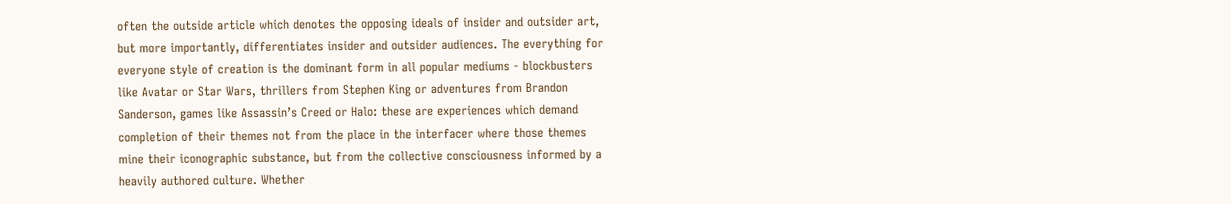often the outside article which denotes the opposing ideals of insider and outsider art, but more importantly, differentiates insider and outsider audiences. The everything for everyone style of creation is the dominant form in all popular mediums - blockbusters like Avatar or Star Wars, thrillers from Stephen King or adventures from Brandon Sanderson, games like Assassin’s Creed or Halo: these are experiences which demand completion of their themes not from the place in the interfacer where those themes mine their iconographic substance, but from the collective consciousness informed by a heavily authored culture. Whether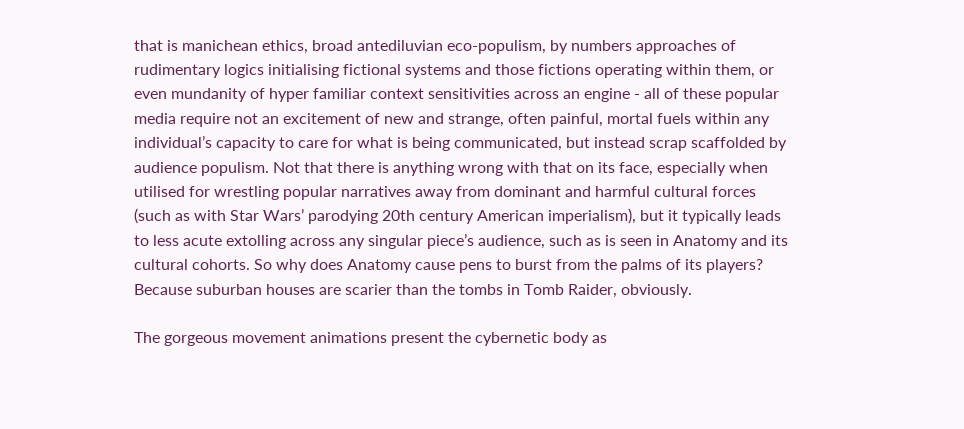that is manichean ethics, broad antediluvian eco-populism, by numbers approaches of rudimentary logics initialising fictional systems and those fictions operating within them, or even mundanity of hyper familiar context sensitivities across an engine - all of these popular media require not an excitement of new and strange, often painful, mortal fuels within any individual’s capacity to care for what is being communicated, but instead scrap scaffolded by audience populism. Not that there is anything wrong with that on its face, especially when utilised for wrestling popular narratives away from dominant and harmful cultural forces (such as with Star Wars’ parodying 20th century American imperialism), but it typically leads to less acute extolling across any singular piece’s audience, such as is seen in Anatomy and its cultural cohorts. So why does Anatomy cause pens to burst from the palms of its players? Because suburban houses are scarier than the tombs in Tomb Raider, obviously.

The gorgeous movement animations present the cybernetic body as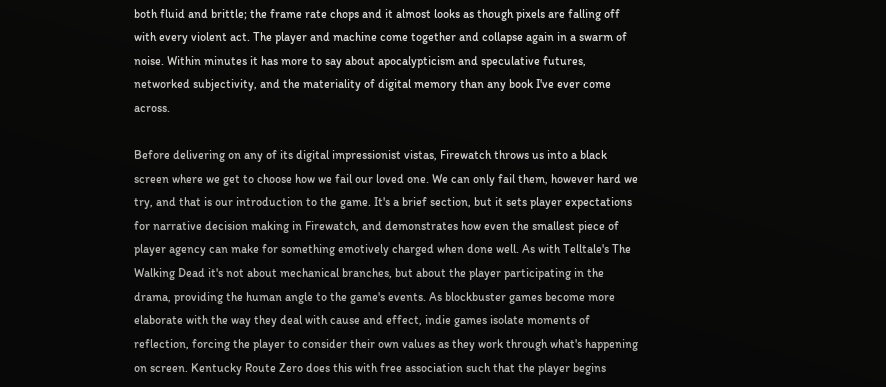both fluid and brittle; the frame rate chops and it almost looks as though pixels are falling off with every violent act. The player and machine come together and collapse again in a swarm of noise. Within minutes it has more to say about apocalypticism and speculative futures, networked subjectivity, and the materiality of digital memory than any book I've ever come across.

Before delivering on any of its digital impressionist vistas, Firewatch throws us into a black screen where we get to choose how we fail our loved one. We can only fail them, however hard we try, and that is our introduction to the game. It's a brief section, but it sets player expectations for narrative decision making in Firewatch, and demonstrates how even the smallest piece of player agency can make for something emotively charged when done well. As with Telltale's The Walking Dead it's not about mechanical branches, but about the player participating in the drama, providing the human angle to the game's events. As blockbuster games become more elaborate with the way they deal with cause and effect, indie games isolate moments of reflection, forcing the player to consider their own values as they work through what's happening on screen. Kentucky Route Zero does this with free association such that the player begins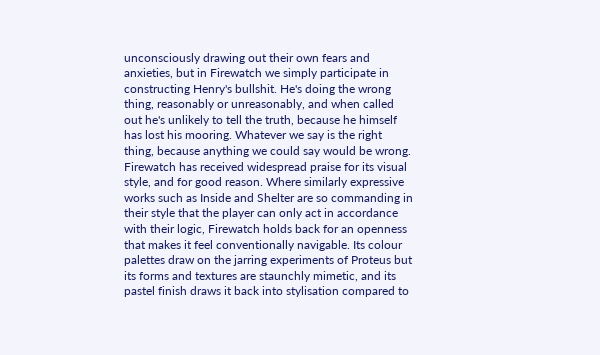unconsciously drawing out their own fears and anxieties, but in Firewatch we simply participate in constructing Henry's bullshit. He's doing the wrong thing, reasonably or unreasonably, and when called out he's unlikely to tell the truth, because he himself has lost his mooring. Whatever we say is the right thing, because anything we could say would be wrong.
Firewatch has received widespread praise for its visual style, and for good reason. Where similarly expressive works such as Inside and Shelter are so commanding in their style that the player can only act in accordance with their logic, Firewatch holds back for an openness that makes it feel conventionally navigable. Its colour palettes draw on the jarring experiments of Proteus but its forms and textures are staunchly mimetic, and its pastel finish draws it back into stylisation compared to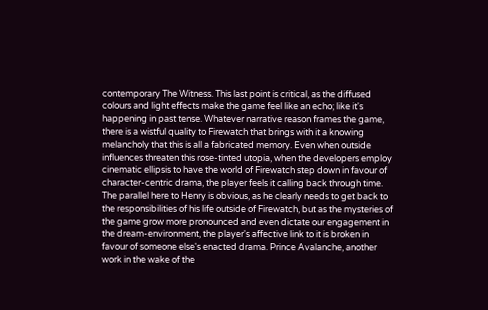contemporary The Witness. This last point is critical, as the diffused colours and light effects make the game feel like an echo; like it's happening in past tense. Whatever narrative reason frames the game, there is a wistful quality to Firewatch that brings with it a knowing melancholy that this is all a fabricated memory. Even when outside influences threaten this rose-tinted utopia, when the developers employ cinematic ellipsis to have the world of Firewatch step down in favour of character-centric drama, the player feels it calling back through time. The parallel here to Henry is obvious, as he clearly needs to get back to the responsibilities of his life outside of Firewatch, but as the mysteries of the game grow more pronounced and even dictate our engagement in the dream-environment, the player's affective link to it is broken in favour of someone else's enacted drama. Prince Avalanche, another work in the wake of the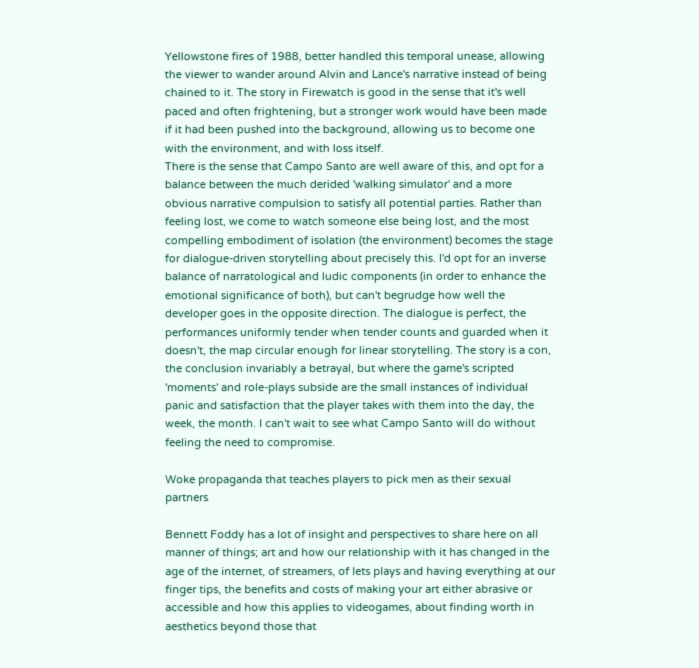Yellowstone fires of 1988, better handled this temporal unease, allowing the viewer to wander around Alvin and Lance's narrative instead of being chained to it. The story in Firewatch is good in the sense that it's well paced and often frightening, but a stronger work would have been made if it had been pushed into the background, allowing us to become one with the environment, and with loss itself.
There is the sense that Campo Santo are well aware of this, and opt for a balance between the much derided 'walking simulator' and a more obvious narrative compulsion to satisfy all potential parties. Rather than feeling lost, we come to watch someone else being lost, and the most compelling embodiment of isolation (the environment) becomes the stage for dialogue-driven storytelling about precisely this. I'd opt for an inverse balance of narratological and ludic components (in order to enhance the emotional significance of both), but can't begrudge how well the developer goes in the opposite direction. The dialogue is perfect, the performances uniformly tender when tender counts and guarded when it doesn't, the map circular enough for linear storytelling. The story is a con, the conclusion invariably a betrayal, but where the game's scripted 'moments' and role-plays subside are the small instances of individual panic and satisfaction that the player takes with them into the day, the week, the month. I can't wait to see what Campo Santo will do without feeling the need to compromise.

Woke propaganda that teaches players to pick men as their sexual partners

Bennett Foddy has a lot of insight and perspectives to share here on all manner of things; art and how our relationship with it has changed in the age of the internet, of streamers, of lets plays and having everything at our finger tips, the benefits and costs of making your art either abrasive or accessible and how this applies to videogames, about finding worth in aesthetics beyond those that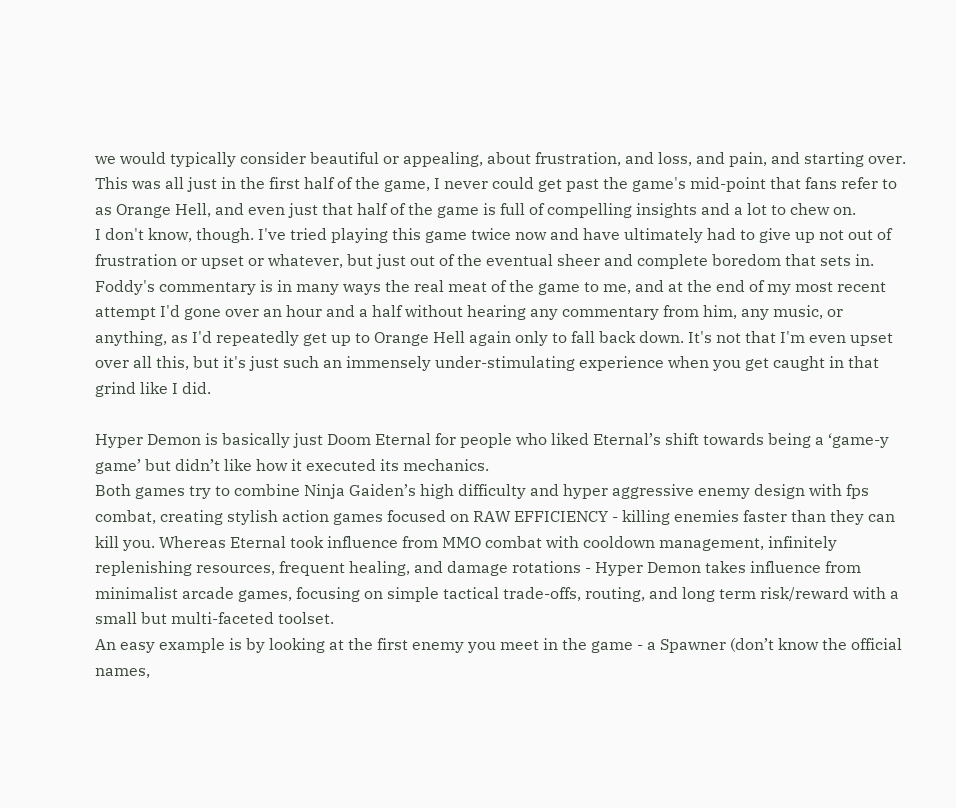we would typically consider beautiful or appealing, about frustration, and loss, and pain, and starting over. This was all just in the first half of the game, I never could get past the game's mid-point that fans refer to as Orange Hell, and even just that half of the game is full of compelling insights and a lot to chew on.
I don't know, though. I've tried playing this game twice now and have ultimately had to give up not out of frustration or upset or whatever, but just out of the eventual sheer and complete boredom that sets in. Foddy's commentary is in many ways the real meat of the game to me, and at the end of my most recent attempt I'd gone over an hour and a half without hearing any commentary from him, any music, or anything, as I'd repeatedly get up to Orange Hell again only to fall back down. It's not that I'm even upset over all this, but it's just such an immensely under-stimulating experience when you get caught in that grind like I did.

Hyper Demon is basically just Doom Eternal for people who liked Eternal’s shift towards being a ‘game-y game’ but didn’t like how it executed its mechanics.
Both games try to combine Ninja Gaiden’s high difficulty and hyper aggressive enemy design with fps combat, creating stylish action games focused on RAW EFFICIENCY - killing enemies faster than they can kill you. Whereas Eternal took influence from MMO combat with cooldown management, infinitely replenishing resources, frequent healing, and damage rotations - Hyper Demon takes influence from minimalist arcade games, focusing on simple tactical trade-offs, routing, and long term risk/reward with a small but multi-faceted toolset.
An easy example is by looking at the first enemy you meet in the game - a Spawner (don’t know the official names,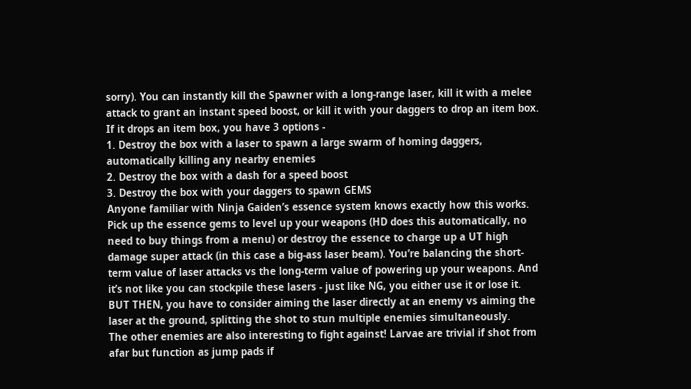sorry). You can instantly kill the Spawner with a long-range laser, kill it with a melee attack to grant an instant speed boost, or kill it with your daggers to drop an item box.
If it drops an item box, you have 3 options -
1. Destroy the box with a laser to spawn a large swarm of homing daggers, automatically killing any nearby enemies
2. Destroy the box with a dash for a speed boost
3. Destroy the box with your daggers to spawn GEMS
Anyone familiar with Ninja Gaiden’s essence system knows exactly how this works. Pick up the essence gems to level up your weapons (HD does this automatically, no need to buy things from a menu) or destroy the essence to charge up a UT high damage super attack (in this case a big-ass laser beam). You’re balancing the short-term value of laser attacks vs the long-term value of powering up your weapons. And it’s not like you can stockpile these lasers - just like NG, you either use it or lose it.
BUT THEN, you have to consider aiming the laser directly at an enemy vs aiming the laser at the ground, splitting the shot to stun multiple enemies simultaneously.
The other enemies are also interesting to fight against! Larvae are trivial if shot from afar but function as jump pads if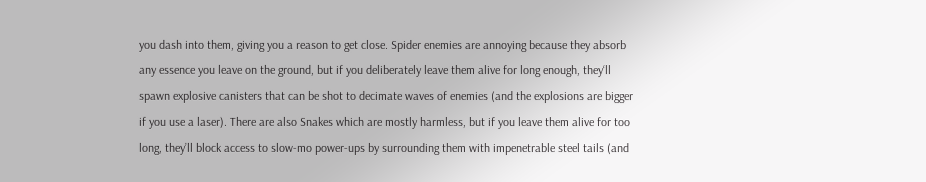you dash into them, giving you a reason to get close. Spider enemies are annoying because they absorb any essence you leave on the ground, but if you deliberately leave them alive for long enough, they‘ll spawn explosive canisters that can be shot to decimate waves of enemies (and the explosions are bigger if you use a laser). There are also Snakes which are mostly harmless, but if you leave them alive for too long, they’ll block access to slow-mo power-ups by surrounding them with impenetrable steel tails (and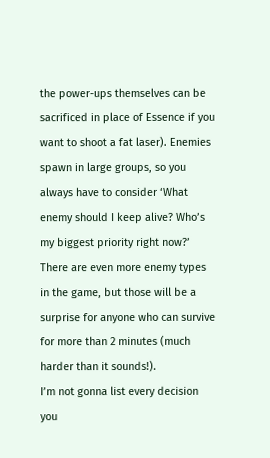the power-ups themselves can be sacrificed in place of Essence if you want to shoot a fat laser). Enemies spawn in large groups, so you always have to consider ‘What enemy should I keep alive? Who’s my biggest priority right now?’ There are even more enemy types in the game, but those will be a surprise for anyone who can survive for more than 2 minutes (much harder than it sounds!).
I’m not gonna list every decision you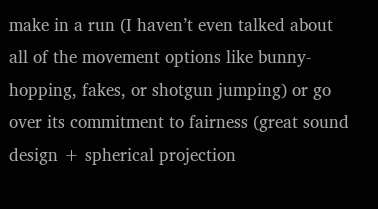make in a run (I haven’t even talked about all of the movement options like bunny-hopping, fakes, or shotgun jumping) or go over its commitment to fairness (great sound design + spherical projection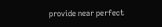provide near perfect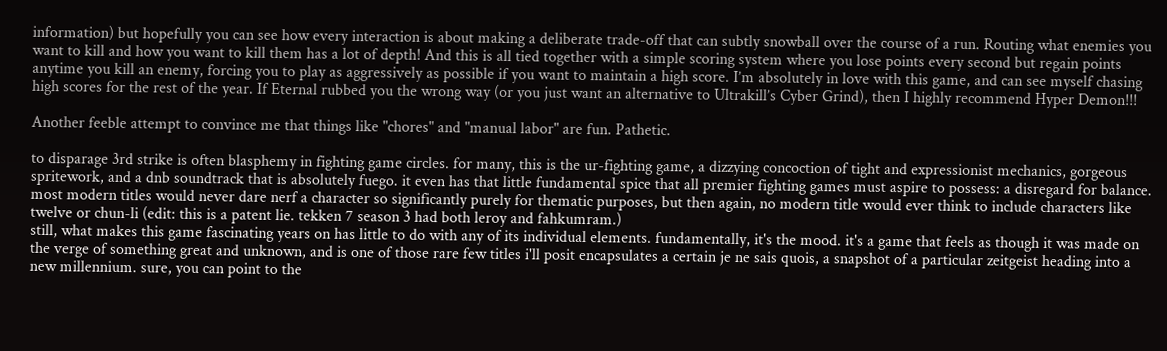information) but hopefully you can see how every interaction is about making a deliberate trade-off that can subtly snowball over the course of a run. Routing what enemies you want to kill and how you want to kill them has a lot of depth! And this is all tied together with a simple scoring system where you lose points every second but regain points anytime you kill an enemy, forcing you to play as aggressively as possible if you want to maintain a high score. I’m absolutely in love with this game, and can see myself chasing high scores for the rest of the year. If Eternal rubbed you the wrong way (or you just want an alternative to Ultrakill’s Cyber Grind), then I highly recommend Hyper Demon!!!

Another feeble attempt to convince me that things like "chores" and "manual labor" are fun. Pathetic.

to disparage 3rd strike is often blasphemy in fighting game circles. for many, this is the ur-fighting game, a dizzying concoction of tight and expressionist mechanics, gorgeous spritework, and a dnb soundtrack that is absolutely fuego. it even has that little fundamental spice that all premier fighting games must aspire to possess: a disregard for balance. most modern titles would never dare nerf a character so significantly purely for thematic purposes, but then again, no modern title would ever think to include characters like twelve or chun-li (edit: this is a patent lie. tekken 7 season 3 had both leroy and fahkumram.)
still, what makes this game fascinating years on has little to do with any of its individual elements. fundamentally, it's the mood. it's a game that feels as though it was made on the verge of something great and unknown, and is one of those rare few titles i'll posit encapsulates a certain je ne sais quois, a snapshot of a particular zeitgeist heading into a new millennium. sure, you can point to the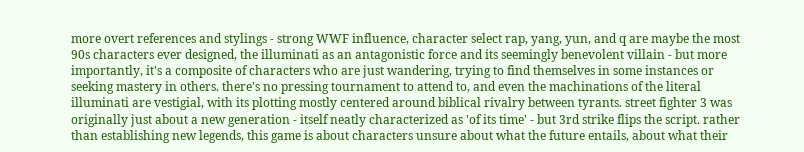more overt references and stylings - strong WWF influence, character select rap, yang, yun, and q are maybe the most 90s characters ever designed, the illuminati as an antagonistic force and its seemingly benevolent villain - but more importantly, it's a composite of characters who are just wandering, trying to find themselves in some instances or seeking mastery in others. there's no pressing tournament to attend to, and even the machinations of the literal illuminati are vestigial, with its plotting mostly centered around biblical rivalry between tyrants. street fighter 3 was originally just about a new generation - itself neatly characterized as 'of its time' - but 3rd strike flips the script. rather than establishing new legends, this game is about characters unsure about what the future entails, about what their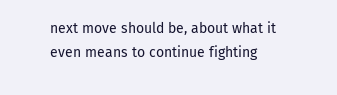next move should be, about what it even means to continue fighting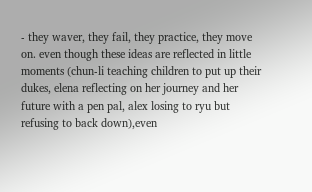- they waver, they fail, they practice, they move on. even though these ideas are reflected in little moments (chun-li teaching children to put up their dukes, elena reflecting on her journey and her future with a pen pal, alex losing to ryu but refusing to back down),even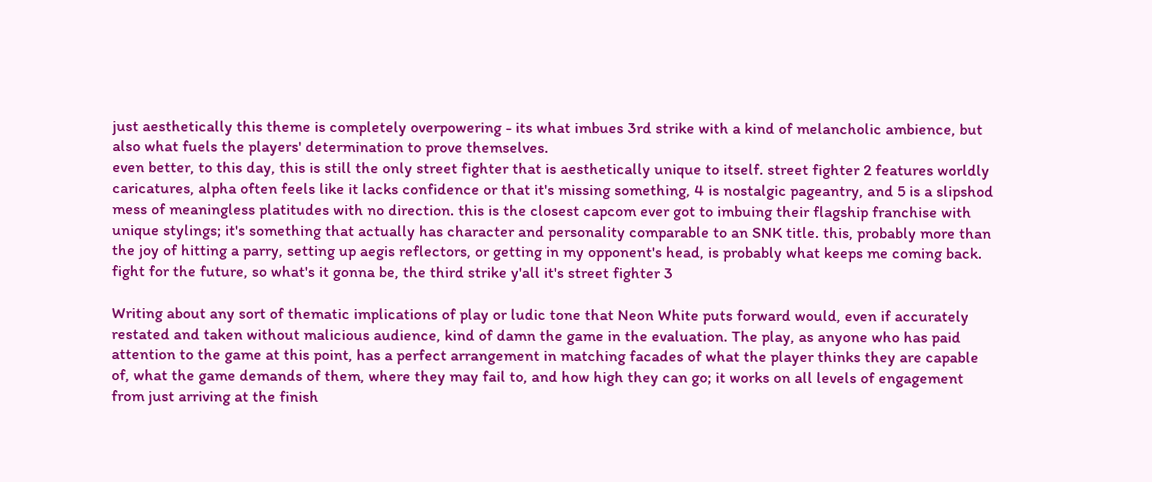just aesthetically this theme is completely overpowering - its what imbues 3rd strike with a kind of melancholic ambience, but also what fuels the players' determination to prove themselves.
even better, to this day, this is still the only street fighter that is aesthetically unique to itself. street fighter 2 features worldly caricatures, alpha often feels like it lacks confidence or that it's missing something, 4 is nostalgic pageantry, and 5 is a slipshod mess of meaningless platitudes with no direction. this is the closest capcom ever got to imbuing their flagship franchise with unique stylings; it's something that actually has character and personality comparable to an SNK title. this, probably more than the joy of hitting a parry, setting up aegis reflectors, or getting in my opponent's head, is probably what keeps me coming back. fight for the future, so what's it gonna be, the third strike y'all it's street fighter 3

Writing about any sort of thematic implications of play or ludic tone that Neon White puts forward would, even if accurately restated and taken without malicious audience, kind of damn the game in the evaluation. The play, as anyone who has paid attention to the game at this point, has a perfect arrangement in matching facades of what the player thinks they are capable of, what the game demands of them, where they may fail to, and how high they can go; it works on all levels of engagement from just arriving at the finish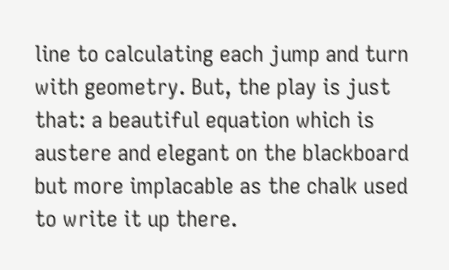line to calculating each jump and turn with geometry. But, the play is just that: a beautiful equation which is austere and elegant on the blackboard but more implacable as the chalk used to write it up there.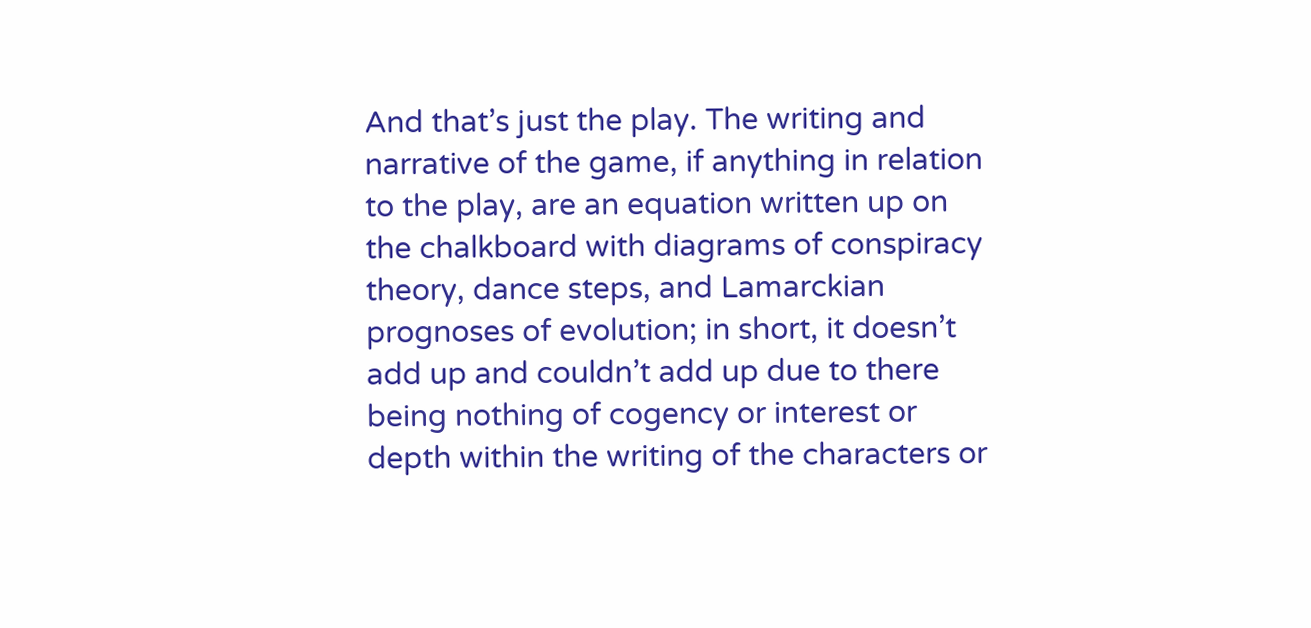And that’s just the play. The writing and narrative of the game, if anything in relation to the play, are an equation written up on the chalkboard with diagrams of conspiracy theory, dance steps, and Lamarckian prognoses of evolution; in short, it doesn’t add up and couldn’t add up due to there being nothing of cogency or interest or depth within the writing of the characters or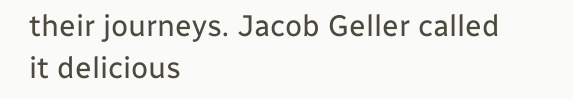their journeys. Jacob Geller called it delicious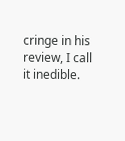cringe in his review, I call it inedible.